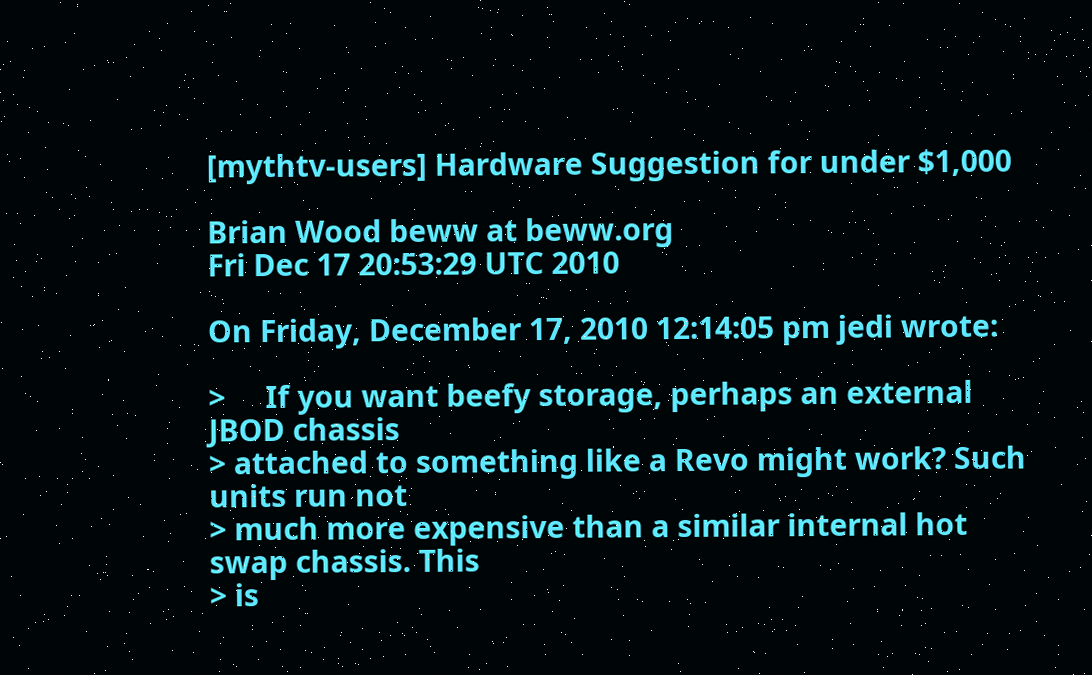[mythtv-users] Hardware Suggestion for under $1,000

Brian Wood beww at beww.org
Fri Dec 17 20:53:29 UTC 2010

On Friday, December 17, 2010 12:14:05 pm jedi wrote:

>     If you want beefy storage, perhaps an external JBOD chassis
> attached to something like a Revo might work? Such units run not
> much more expensive than a similar internal hot swap chassis. This
> is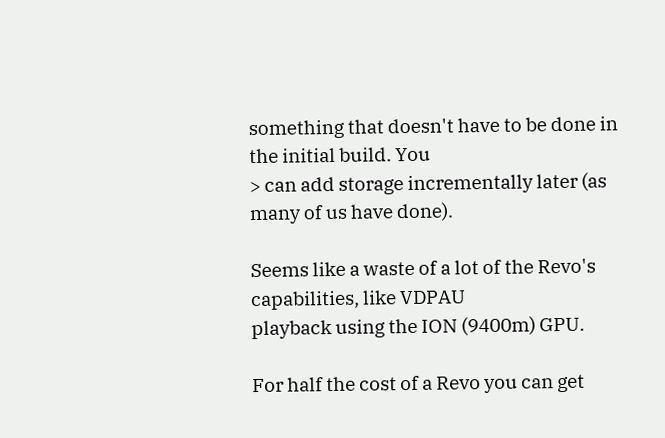something that doesn't have to be done in the initial build. You
> can add storage incrementally later (as many of us have done).

Seems like a waste of a lot of the Revo's capabilities, like VDPAU
playback using the ION (9400m) GPU.

For half the cost of a Revo you can get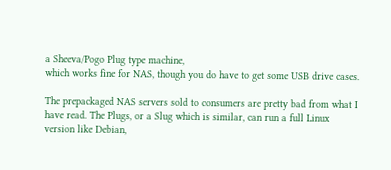a Sheeva/Pogo Plug type machine,
which works fine for NAS, though you do have to get some USB drive cases.

The prepackaged NAS servers sold to consumers are pretty bad from what I
have read. The Plugs, or a Slug which is similar, can run a full Linux
version like Debian,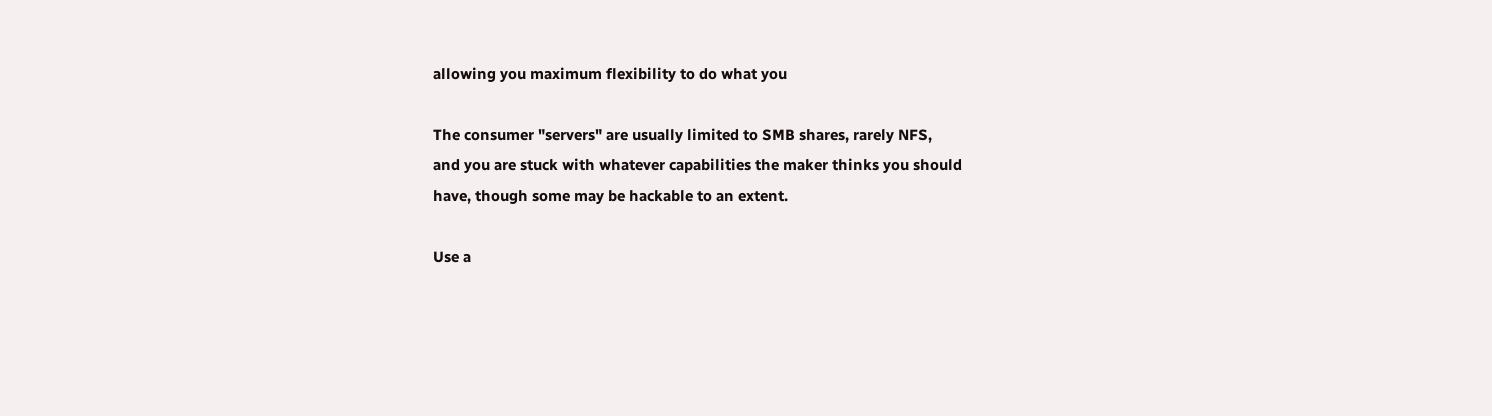allowing you maximum flexibility to do what you

The consumer "servers" are usually limited to SMB shares, rarely NFS,
and you are stuck with whatever capabilities the maker thinks you should
have, though some may be hackable to an extent.

Use a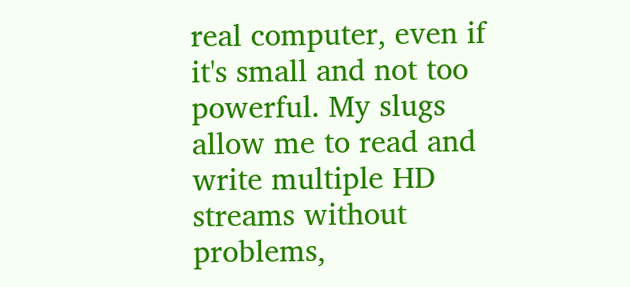real computer, even if it's small and not too powerful. My slugs
allow me to read and write multiple HD streams without problems,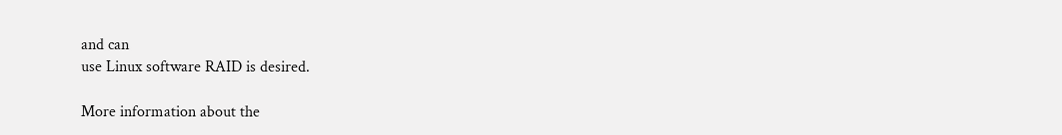and can
use Linux software RAID is desired.

More information about the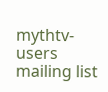mythtv-users mailing list